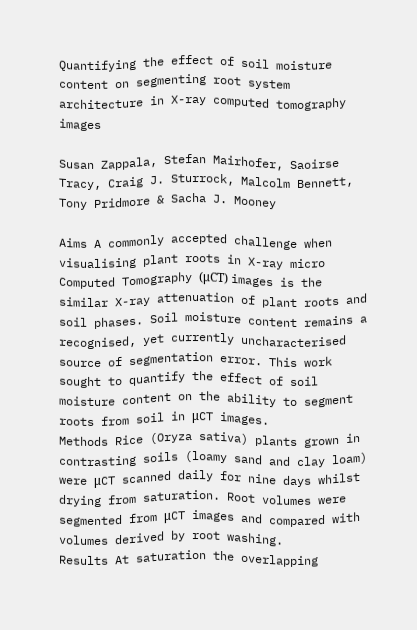Quantifying the effect of soil moisture content on segmenting root system architecture in X-ray computed tomography images

Susan Zappala, Stefan Mairhofer, Saoirse Tracy, Craig J. Sturrock, Malcolm Bennett, Tony Pridmore & Sacha J. Mooney

Aims A commonly accepted challenge when visualising plant roots in X-ray micro Computed Tomography (μCT) images is the similar X-ray attenuation of plant roots and soil phases. Soil moisture content remains a recognised, yet currently uncharacterised source of segmentation error. This work sought to quantify the effect of soil moisture content on the ability to segment roots from soil in μCT images.
Methods Rice (Oryza sativa) plants grown in contrasting soils (loamy sand and clay loam) were μCT scanned daily for nine days whilst drying from saturation. Root volumes were segmented from μCT images and compared with volumes derived by root washing.
Results At saturation the overlapping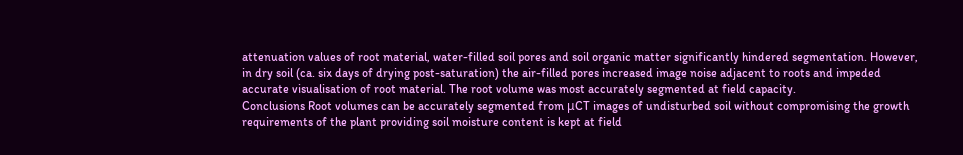attenuation values of root material, water-filled soil pores and soil organic matter significantly hindered segmentation. However, in dry soil (ca. six days of drying post-saturation) the air-filled pores increased image noise adjacent to roots and impeded accurate visualisation of root material. The root volume was most accurately segmented at field capacity.
Conclusions Root volumes can be accurately segmented from μCT images of undisturbed soil without compromising the growth requirements of the plant providing soil moisture content is kept at field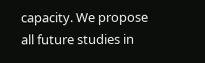capacity. We propose all future studies in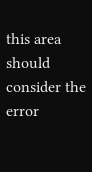this area should consider the error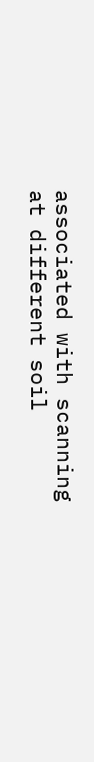associated with scanning at different soil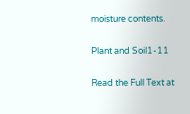moisture contents.

Plant and Soil1-11

Read the Full Text at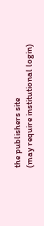the publishers site
(may require institutional login)